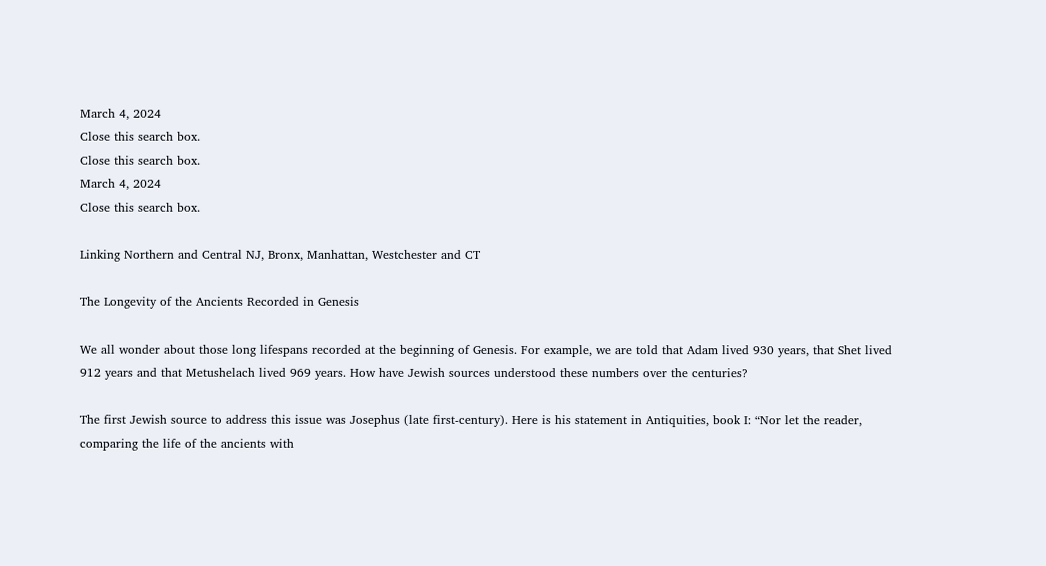March 4, 2024
Close this search box.
Close this search box.
March 4, 2024
Close this search box.

Linking Northern and Central NJ, Bronx, Manhattan, Westchester and CT

The Longevity of the Ancients Recorded in Genesis

We all wonder about those long lifespans recorded at the beginning of Genesis. For example, we are told that Adam lived 930 years, that Shet lived 912 years and that Metushelach lived 969 years. How have Jewish sources understood these numbers over the centuries?

The first Jewish source to address this issue was Josephus (late first-century). Here is his statement in Antiquities, book I: “Nor let the reader, comparing the life of the ancients with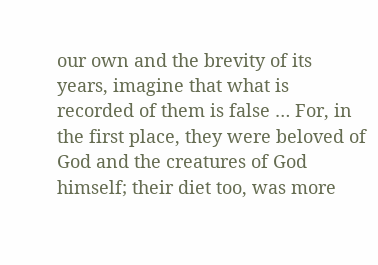our own and the brevity of its years, imagine that what is recorded of them is false … For, in the first place, they were beloved of God and the creatures of God himself; their diet too, was more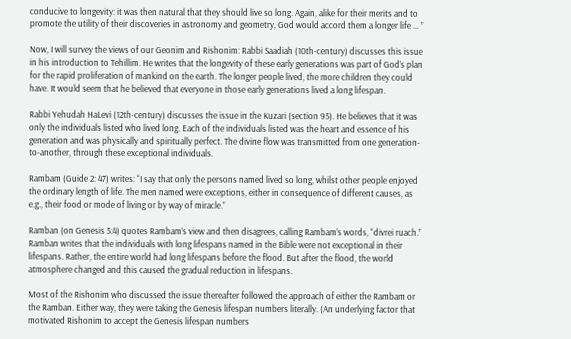conducive to longevity: it was then natural that they should live so long. Again, alike for their merits and to promote the utility of their discoveries in astronomy and geometry, God would accord them a longer life … ”

Now, I will survey the views of our Geonim and Rishonim: Rabbi Saadiah (10th-century) discusses this issue in his introduction to Tehillim. He writes that the longevity of these early generations was part of God’s plan for the rapid proliferation of mankind on the earth. The longer people lived, the more children they could have. It would seem that he believed that everyone in those early generations lived a long lifespan.

Rabbi Yehudah HaLevi (12th-century) discusses the issue in the Kuzari (section 95). He believes that it was only the individuals listed who lived long. Each of the individuals listed was the heart and essence of his generation and was physically and spiritually perfect. The divine flow was transmitted from one generation-to-another, through these exceptional individuals.

Rambam (Guide 2: 47) writes: “I say that only the persons named lived so long, whilst other people enjoyed the ordinary length of life. The men named were exceptions, either in consequence of different causes, as e.g., their food or mode of living or by way of miracle.”

Ramban (on Genesis 5:4) quotes Rambam’s view and then disagrees, calling Rambam’s words, “divrei ruach.” Ramban writes that the individuals with long lifespans named in the Bible were not exceptional in their lifespans. Rather, the entire world had long lifespans before the flood. But after the flood, the world atmosphere changed and this caused the gradual reduction in lifespans.

Most of the Rishonim who discussed the issue thereafter followed the approach of either the Rambam or the Ramban. Either way, they were taking the Genesis lifespan numbers literally. (An underlying factor that motivated Rishonim to accept the Genesis lifespan numbers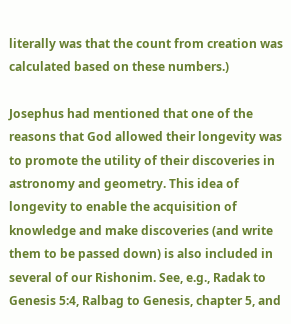literally was that the count from creation was calculated based on these numbers.)

Josephus had mentioned that one of the reasons that God allowed their longevity was to promote the utility of their discoveries in astronomy and geometry. This idea of longevity to enable the acquisition of knowledge and make discoveries (and write them to be passed down) is also included in several of our Rishonim. See, e.g., Radak to Genesis 5:4, Ralbag to Genesis, chapter 5, and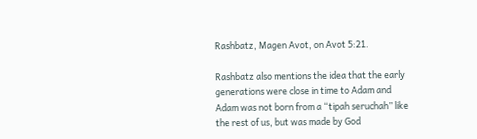Rashbatz, Magen Avot, on Avot 5:21.

Rashbatz also mentions the idea that the early generations were close in time to Adam and Adam was not born from a “tipah seruchah” like the rest of us, but was made by God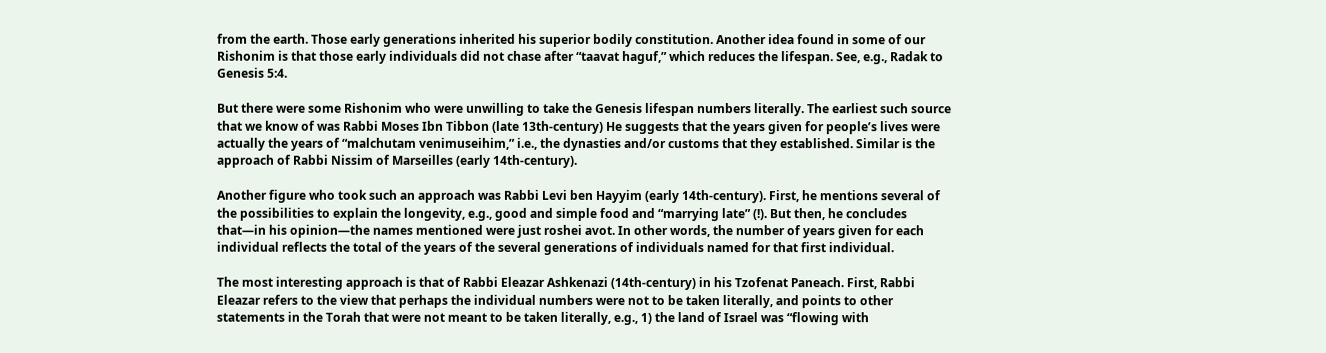from the earth. Those early generations inherited his superior bodily constitution. Another idea found in some of our Rishonim is that those early individuals did not chase after “taavat haguf,” which reduces the lifespan. See, e.g., Radak to Genesis 5:4.

But there were some Rishonim who were unwilling to take the Genesis lifespan numbers literally. The earliest such source that we know of was Rabbi Moses Ibn Tibbon (late 13th-century) He suggests that the years given for people’s lives were actually the years of “malchutam venimuseihim,” i.e., the dynasties and/or customs that they established. Similar is the approach of Rabbi Nissim of Marseilles (early 14th-century).

Another figure who took such an approach was Rabbi Levi ben Hayyim (early 14th-century). First, he mentions several of the possibilities to explain the longevity, e.g., good and simple food and “marrying late” (!). But then, he concludes that—in his opinion—the names mentioned were just roshei avot. In other words, the number of years given for each individual reflects the total of the years of the several generations of individuals named for that first individual.

The most interesting approach is that of Rabbi Eleazar Ashkenazi (14th-century) in his Tzofenat Paneach. First, Rabbi Eleazar refers to the view that perhaps the individual numbers were not to be taken literally, and points to other statements in the Torah that were not meant to be taken literally, e.g., 1) the land of Israel was “flowing with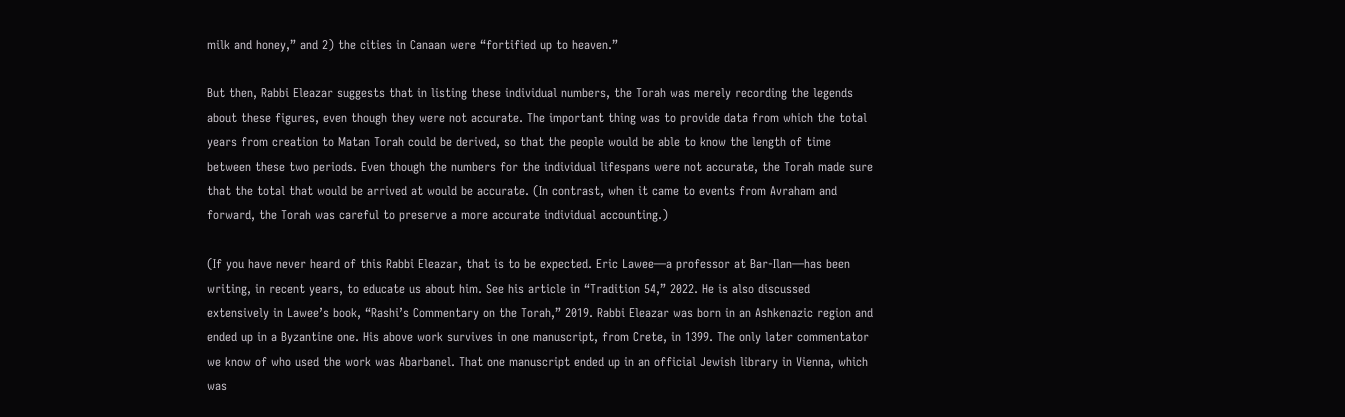milk and honey,” and 2) the cities in Canaan were “fortified up to heaven.”

But then, Rabbi Eleazar suggests that in listing these individual numbers, the Torah was merely recording the legends about these figures, even though they were not accurate. The important thing was to provide data from which the total years from creation to Matan Torah could be derived, so that the people would be able to know the length of time between these two periods. Even though the numbers for the individual lifespans were not accurate, the Torah made sure that the total that would be arrived at would be accurate. (In contrast, when it came to events from Avraham and forward, the Torah was careful to preserve a more accurate individual accounting.)

(If you have never heard of this Rabbi Eleazar, that is to be expected. Eric Lawee—a professor at Bar-Ilan—has been writing, in recent years, to educate us about him. See his article in “Tradition 54,” 2022. He is also discussed extensively in Lawee’s book, “Rashi’s Commentary on the Torah,” 2019. Rabbi Eleazar was born in an Ashkenazic region and ended up in a Byzantine one. His above work survives in one manuscript, from Crete, in 1399. The only later commentator we know of who used the work was Abarbanel. That one manuscript ended up in an official Jewish library in Vienna, which was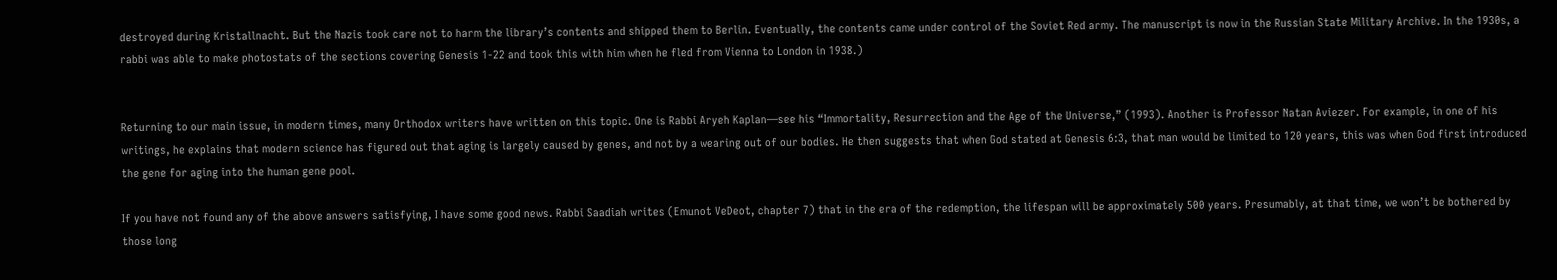destroyed during Kristallnacht. But the Nazis took care not to harm the library’s contents and shipped them to Berlin. Eventually, the contents came under control of the Soviet Red army. The manuscript is now in the Russian State Military Archive. In the 1930s, a rabbi was able to make photostats of the sections covering Genesis 1-22 and took this with him when he fled from Vienna to London in 1938.)


Returning to our main issue, in modern times, many Orthodox writers have written on this topic. One is Rabbi Aryeh Kaplan—see his “Immortality, Resurrection and the Age of the Universe,” (1993). Another is Professor Natan Aviezer. For example, in one of his writings, he explains that modern science has figured out that aging is largely caused by genes, and not by a wearing out of our bodies. He then suggests that when God stated at Genesis 6:3, that man would be limited to 120 years, this was when God first introduced the gene for aging into the human gene pool.

If you have not found any of the above answers satisfying, I have some good news. Rabbi Saadiah writes (Emunot VeDeot, chapter 7) that in the era of the redemption, the lifespan will be approximately 500 years. Presumably, at that time, we won’t be bothered by those long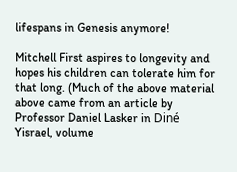lifespans in Genesis anymore!

Mitchell First aspires to longevity and hopes his children can tolerate him for that long. (Much of the above material above came from an article by Professor Daniel Lasker in Diné Yisrael, volume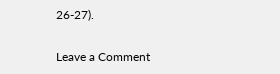26-27).

Leave a Comment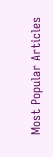Most Popular Articles